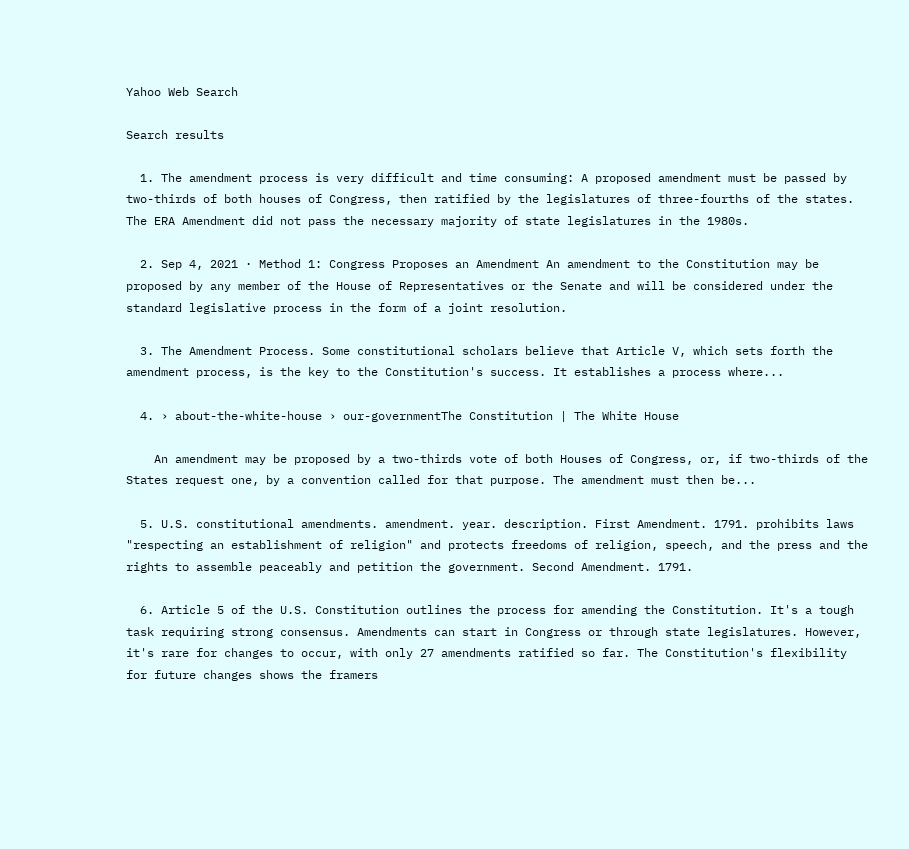Yahoo Web Search

Search results

  1. The amendment process is very difficult and time consuming: A proposed amendment must be passed by two-thirds of both houses of Congress, then ratified by the legislatures of three-fourths of the states. The ERA Amendment did not pass the necessary majority of state legislatures in the 1980s.

  2. Sep 4, 2021 · Method 1: Congress Proposes an Amendment An amendment to the Constitution may be proposed by any member of the House of Representatives or the Senate and will be considered under the standard legislative process in the form of a joint resolution.

  3. The Amendment Process. Some constitutional scholars believe that Article V, which sets forth the amendment process, is the key to the Constitution's success. It establishes a process where...

  4. › about-the-white-house › our-governmentThe Constitution | The White House

    An amendment may be proposed by a two-thirds vote of both Houses of Congress, or, if two-thirds of the States request one, by a convention called for that purpose. The amendment must then be...

  5. U.S. constitutional amendments. amendment. year. description. First Amendment. 1791. prohibits laws "respecting an establishment of religion" and protects freedoms of religion, speech, and the press and the rights to assemble peaceably and petition the government. Second Amendment. 1791.

  6. Article 5 of the U.S. Constitution outlines the process for amending the Constitution. It's a tough task requiring strong consensus. Amendments can start in Congress or through state legislatures. However, it's rare for changes to occur, with only 27 amendments ratified so far. The Constitution's flexibility for future changes shows the framers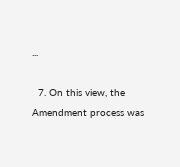...

  7. On this view, the Amendment process was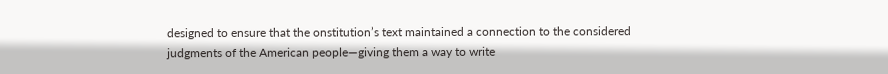designed to ensure that the onstitution’s text maintained a connection to the considered judgments of the American people—giving them a way to write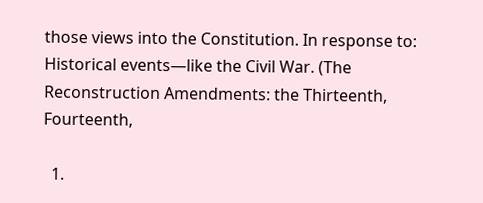those views into the Constitution. In response to: Historical events—like the Civil War. (The Reconstruction Amendments: the Thirteenth, Fourteenth,

  1.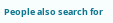People also search for